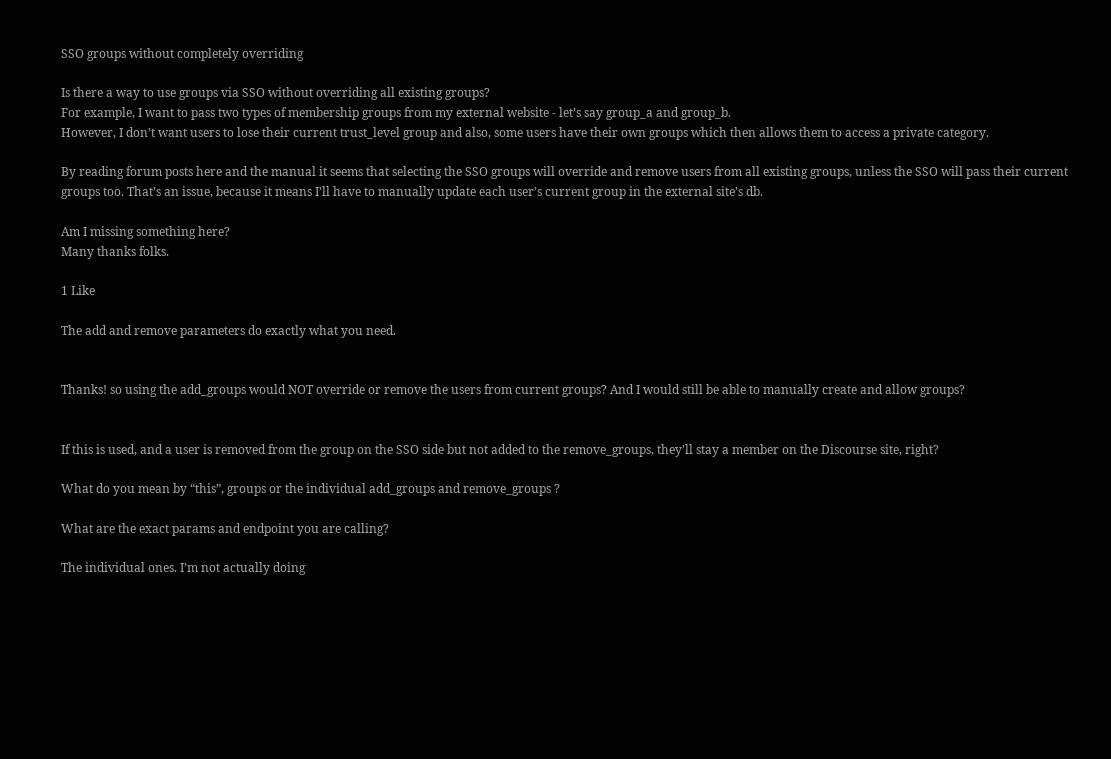SSO groups without completely overriding

Is there a way to use groups via SSO without overriding all existing groups?
For example, I want to pass two types of membership groups from my external website - let’s say group_a and group_b.
However, I don’t want users to lose their current trust_level group and also, some users have their own groups which then allows them to access a private category.

By reading forum posts here and the manual it seems that selecting the SSO groups will override and remove users from all existing groups, unless the SSO will pass their current groups too. That’s an issue, because it means I’ll have to manually update each user’s current group in the external site’s db.

Am I missing something here?
Many thanks folks.

1 Like

The add and remove parameters do exactly what you need.


Thanks! so using the add_groups would NOT override or remove the users from current groups? And I would still be able to manually create and allow groups?


If this is used, and a user is removed from the group on the SSO side but not added to the remove_groups, they’ll stay a member on the Discourse site, right?

What do you mean by “this”, groups or the individual add_groups and remove_groups ?

What are the exact params and endpoint you are calling?

The individual ones. I’m not actually doing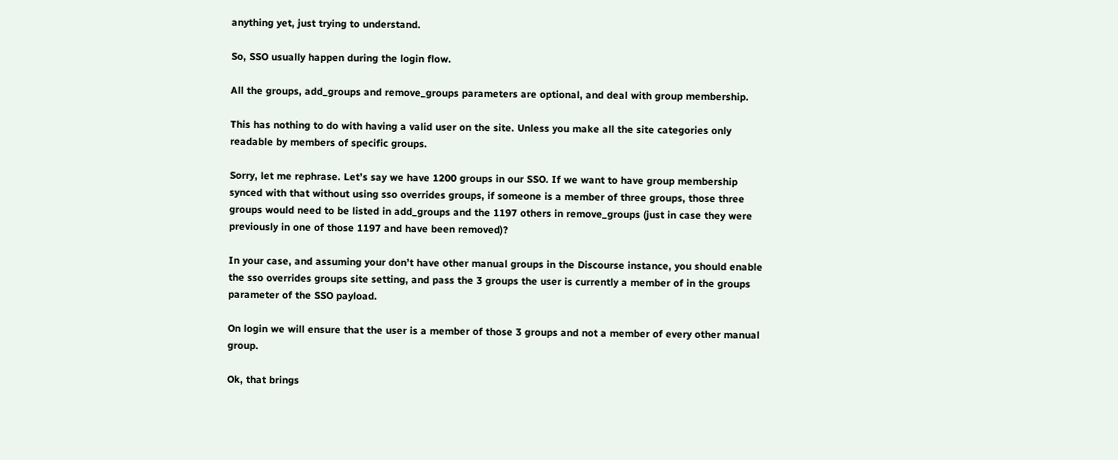anything yet, just trying to understand.

So, SSO usually happen during the login flow.

All the groups, add_groups and remove_groups parameters are optional, and deal with group membership.

This has nothing to do with having a valid user on the site. Unless you make all the site categories only readable by members of specific groups.

Sorry, let me rephrase. Let’s say we have 1200 groups in our SSO. If we want to have group membership synced with that without using sso overrides groups, if someone is a member of three groups, those three groups would need to be listed in add_groups and the 1197 others in remove_groups (just in case they were previously in one of those 1197 and have been removed)?

In your case, and assuming your don’t have other manual groups in the Discourse instance, you should enable the sso overrides groups site setting, and pass the 3 groups the user is currently a member of in the groups parameter of the SSO payload.

On login we will ensure that the user is a member of those 3 groups and not a member of every other manual group.

Ok, that brings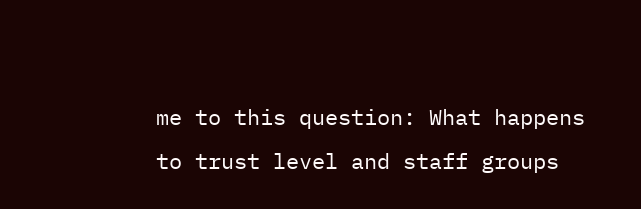me to this question: What happens to trust level and staff groups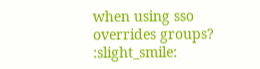when using sso overrides groups? :slight_smile: